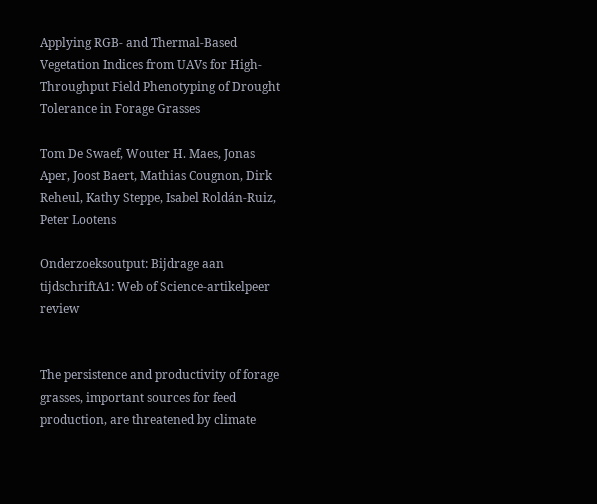Applying RGB- and Thermal-Based Vegetation Indices from UAVs for High-Throughput Field Phenotyping of Drought Tolerance in Forage Grasses

Tom De Swaef, Wouter H. Maes, Jonas Aper, Joost Baert, Mathias Cougnon, Dirk Reheul, Kathy Steppe, Isabel Roldán-Ruiz, Peter Lootens

Onderzoeksoutput: Bijdrage aan tijdschriftA1: Web of Science-artikelpeer review


The persistence and productivity of forage grasses, important sources for feed production, are threatened by climate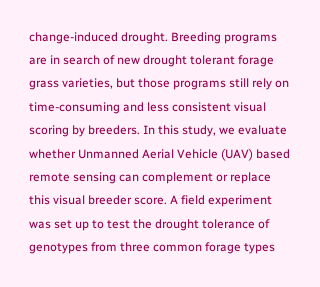change-induced drought. Breeding programs are in search of new drought tolerant forage grass varieties, but those programs still rely on time-consuming and less consistent visual scoring by breeders. In this study, we evaluate whether Unmanned Aerial Vehicle (UAV) based remote sensing can complement or replace this visual breeder score. A field experiment was set up to test the drought tolerance of genotypes from three common forage types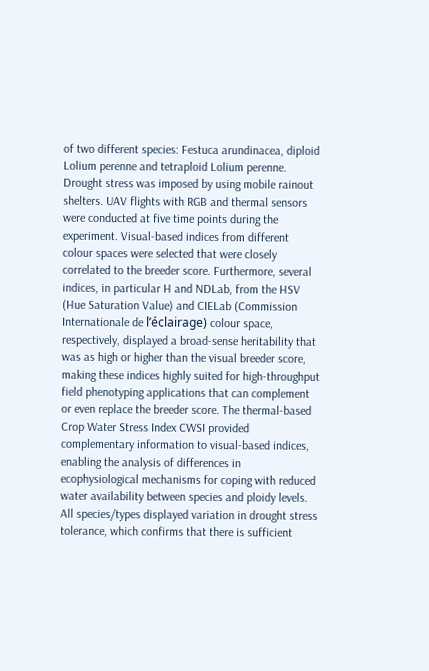of two different species: Festuca arundinacea, diploid Lolium perenne and tetraploid Lolium perenne. Drought stress was imposed by using mobile rainout shelters. UAV flights with RGB and thermal sensors were conducted at five time points during the experiment. Visual-based indices from different colour spaces were selected that were closely correlated to the breeder score. Furthermore, several indices, in particular H and NDLab, from the HSV (Hue Saturation Value) and CIELab (Commission Internationale de l’éclairage) colour space, respectively, displayed a broad-sense heritability that was as high or higher than the visual breeder score, making these indices highly suited for high-throughput field phenotyping applications that can complement or even replace the breeder score. The thermal-based Crop Water Stress Index CWSI provided complementary information to visual-based indices, enabling the analysis of differences in ecophysiological mechanisms for coping with reduced water availability between species and ploidy levels. All species/types displayed variation in drought stress tolerance, which confirms that there is sufficient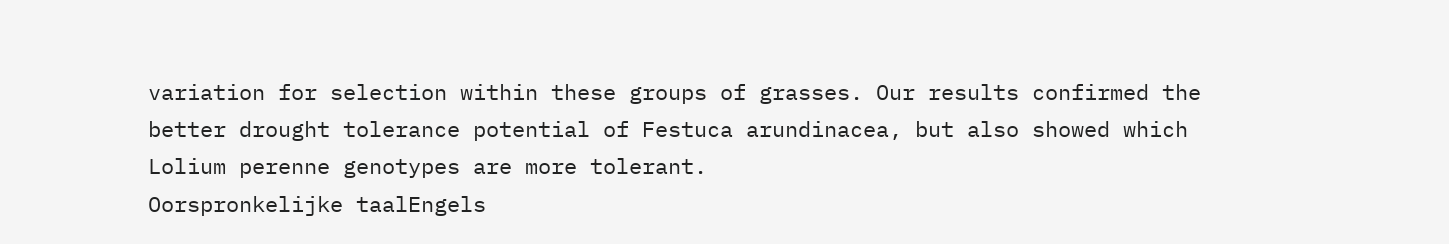variation for selection within these groups of grasses. Our results confirmed the better drought tolerance potential of Festuca arundinacea, but also showed which Lolium perenne genotypes are more tolerant.
Oorspronkelijke taalEngels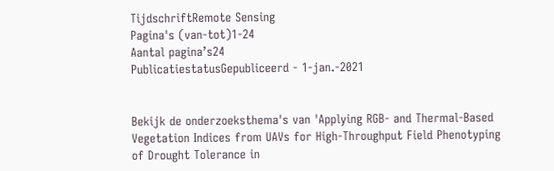TijdschriftRemote Sensing
Pagina's (van-tot)1-24
Aantal pagina’s24
PublicatiestatusGepubliceerd - 1-jan.-2021


Bekijk de onderzoeksthema's van 'Applying RGB- and Thermal-Based Vegetation Indices from UAVs for High-Throughput Field Phenotyping of Drought Tolerance in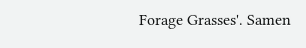Forage Grasses'. Samen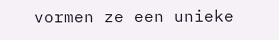vormen ze een unieke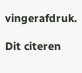vingerafdruk.

Dit citeren